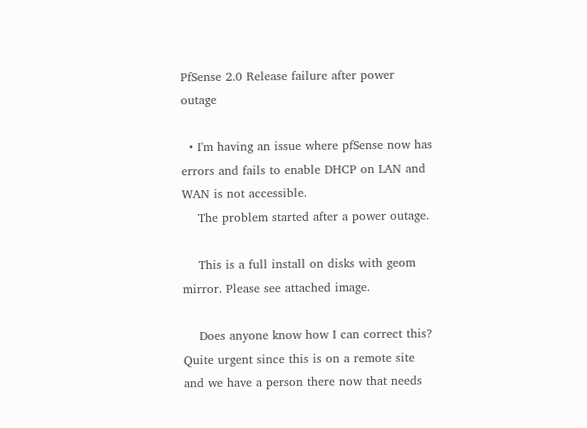PfSense 2.0 Release failure after power outage

  • I'm having an issue where pfSense now has errors and fails to enable DHCP on LAN and WAN is not accessible.
    The problem started after a power outage.

    This is a full install on disks with geom mirror. Please see attached image.

    Does anyone know how I can correct this? Quite urgent since this is on a remote site and we have a person there now that needs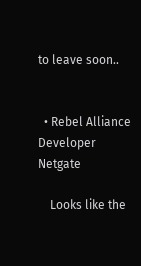to leave soon..


  • Rebel Alliance Developer Netgate

    Looks like the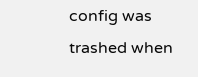config was trashed when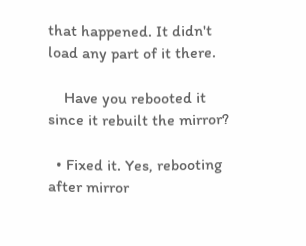that happened. It didn't load any part of it there.

    Have you rebooted it since it rebuilt the mirror?

  • Fixed it. Yes, rebooting after mirror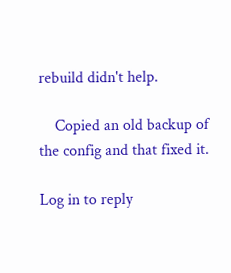rebuild didn't help.

    Copied an old backup of the config and that fixed it.

Log in to reply